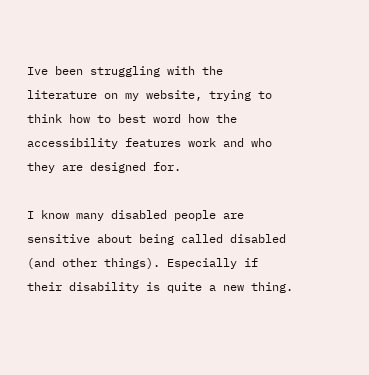Ive been struggling with the literature on my website, trying to think how to best word how the accessibility features work and who they are designed for.

I know many disabled people are sensitive about being called disabled (and other things). Especially if their disability is quite a new thing.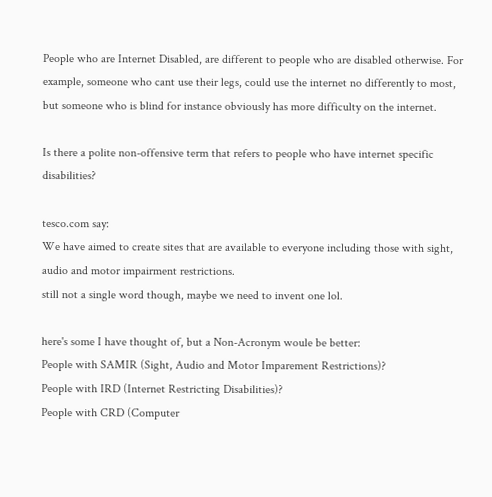People who are Internet Disabled, are different to people who are disabled otherwise. For example, someone who cant use their legs, could use the internet no differently to most, but someone who is blind for instance obviously has more difficulty on the internet.

Is there a polite non-offensive term that refers to people who have internet specific disabilities?

tesco.com say:
We have aimed to create sites that are available to everyone including those with sight, audio and motor impairment restrictions.
still not a single word though, maybe we need to invent one lol.

here's some I have thought of, but a Non-Acronym woule be better:
People with SAMIR (Sight, Audio and Motor Imparement Restrictions)?
People with IRD (Internet Restricting Disabilities)?
People with CRD (Computer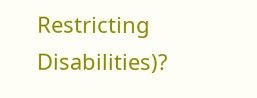Restricting Disabilities)?